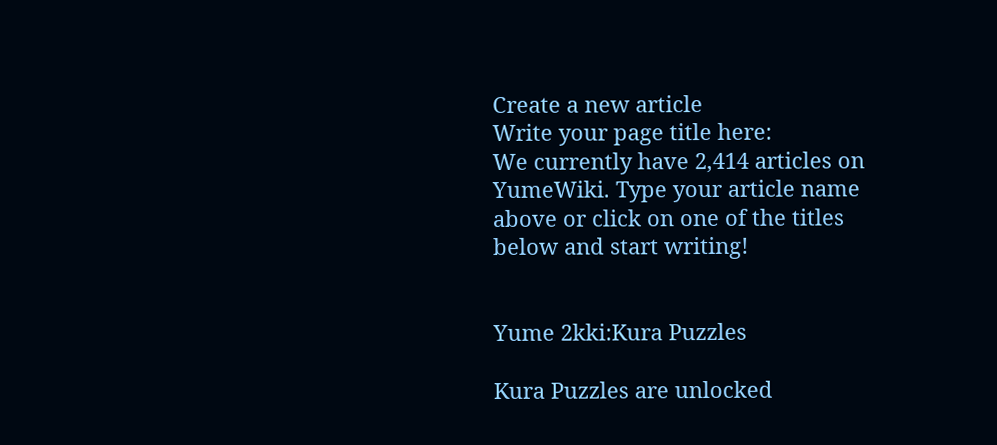Create a new article
Write your page title here:
We currently have 2,414 articles on YumeWiki. Type your article name above or click on one of the titles below and start writing!


Yume 2kki:Kura Puzzles

Kura Puzzles are unlocked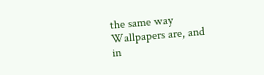the same way Wallpapers are, and in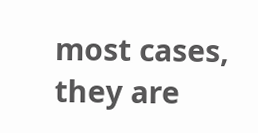most cases, they are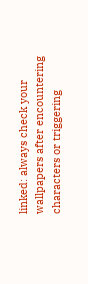linked: always check your wallpapers after encountering characters or triggering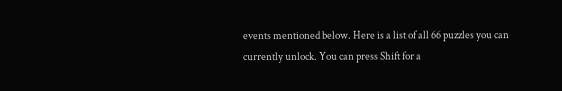events mentioned below. Here is a list of all 66 puzzles you can currently unlock. You can press Shift for a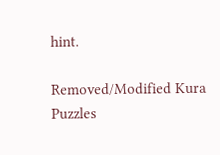hint.

Removed/Modified Kura Puzzles